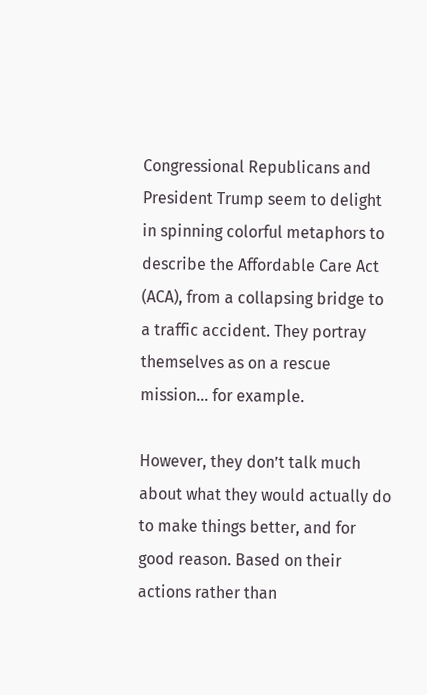Congressional Republicans and President Trump seem to delight in spinning colorful metaphors to describe the Affordable Care Act (ACA), from a collapsing bridge to a traffic accident. They portray themselves as on a rescue mission… for example.

However, they don’t talk much about what they would actually do to make things better, and for good reason. Based on their actions rather than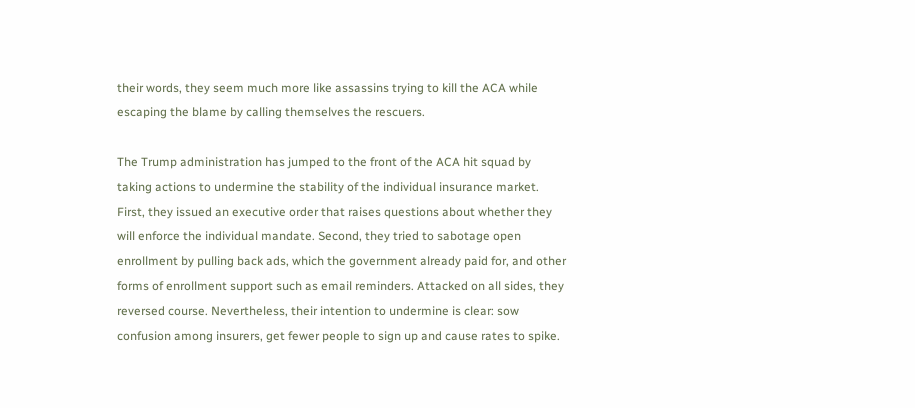their words, they seem much more like assassins trying to kill the ACA while escaping the blame by calling themselves the rescuers.

The Trump administration has jumped to the front of the ACA hit squad by taking actions to undermine the stability of the individual insurance market. First, they issued an executive order that raises questions about whether they will enforce the individual mandate. Second, they tried to sabotage open enrollment by pulling back ads, which the government already paid for, and other forms of enrollment support such as email reminders. Attacked on all sides, they reversed course. Nevertheless, their intention to undermine is clear: sow confusion among insurers, get fewer people to sign up and cause rates to spike.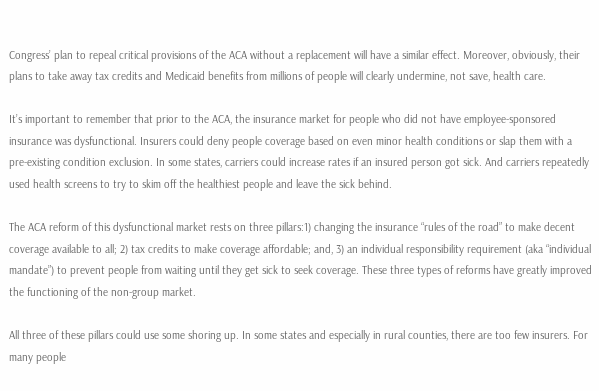Congress’ plan to repeal critical provisions of the ACA without a replacement will have a similar effect. Moreover, obviously, their plans to take away tax credits and Medicaid benefits from millions of people will clearly undermine, not save, health care.

It’s important to remember that prior to the ACA, the insurance market for people who did not have employee-sponsored insurance was dysfunctional. Insurers could deny people coverage based on even minor health conditions or slap them with a pre-existing condition exclusion. In some states, carriers could increase rates if an insured person got sick. And carriers repeatedly used health screens to try to skim off the healthiest people and leave the sick behind.

The ACA reform of this dysfunctional market rests on three pillars:1) changing the insurance “rules of the road” to make decent coverage available to all; 2) tax credits to make coverage affordable; and, 3) an individual responsibility requirement (aka “individual mandate”) to prevent people from waiting until they get sick to seek coverage. These three types of reforms have greatly improved the functioning of the non-group market.

All three of these pillars could use some shoring up. In some states and especially in rural counties, there are too few insurers. For many people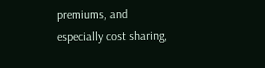premiums, and especially cost sharing,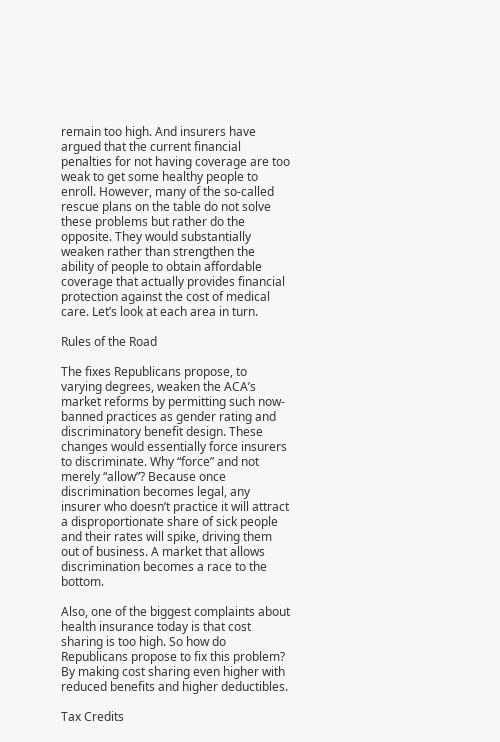remain too high. And insurers have argued that the current financial penalties for not having coverage are too weak to get some healthy people to enroll. However, many of the so-called rescue plans on the table do not solve these problems but rather do the opposite. They would substantially weaken rather than strengthen the ability of people to obtain affordable coverage that actually provides financial protection against the cost of medical care. Let’s look at each area in turn.

Rules of the Road

The fixes Republicans propose, to varying degrees, weaken the ACA’s market reforms by permitting such now-banned practices as gender rating and discriminatory benefit design. These changes would essentially force insurers to discriminate. Why “force” and not merely “allow”? Because once discrimination becomes legal, any insurer who doesn’t practice it will attract a disproportionate share of sick people and their rates will spike, driving them out of business. A market that allows discrimination becomes a race to the bottom.

Also, one of the biggest complaints about health insurance today is that cost sharing is too high. So how do Republicans propose to fix this problem? By making cost sharing even higher with reduced benefits and higher deductibles.

Tax Credits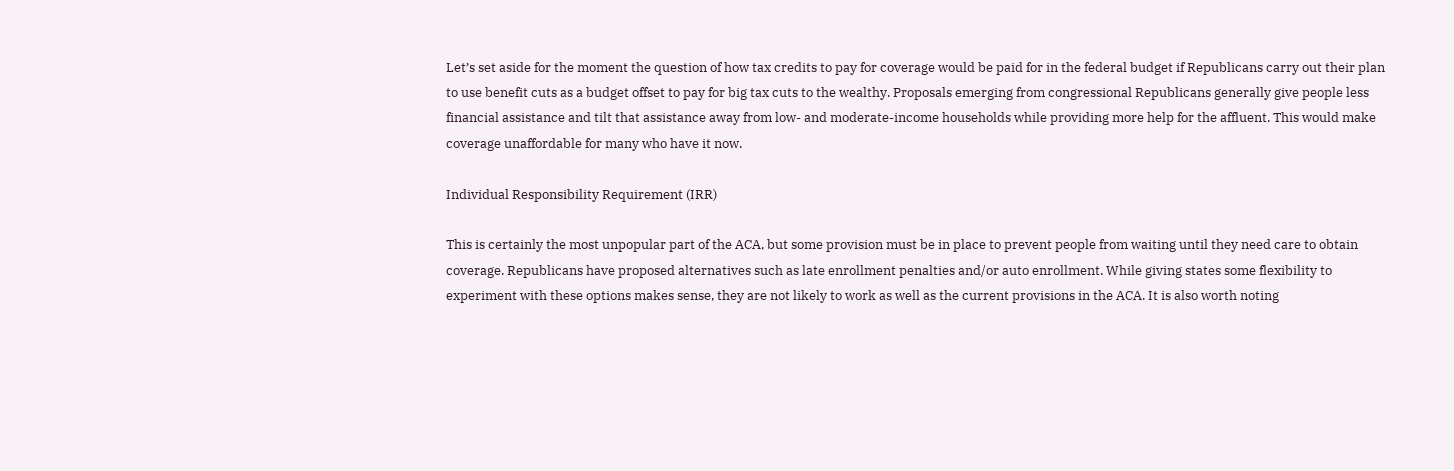Let’s set aside for the moment the question of how tax credits to pay for coverage would be paid for in the federal budget if Republicans carry out their plan to use benefit cuts as a budget offset to pay for big tax cuts to the wealthy. Proposals emerging from congressional Republicans generally give people less financial assistance and tilt that assistance away from low- and moderate-income households while providing more help for the affluent. This would make coverage unaffordable for many who have it now.

Individual Responsibility Requirement (IRR)

This is certainly the most unpopular part of the ACA, but some provision must be in place to prevent people from waiting until they need care to obtain coverage. Republicans have proposed alternatives such as late enrollment penalties and/or auto enrollment. While giving states some flexibility to experiment with these options makes sense, they are not likely to work as well as the current provisions in the ACA. It is also worth noting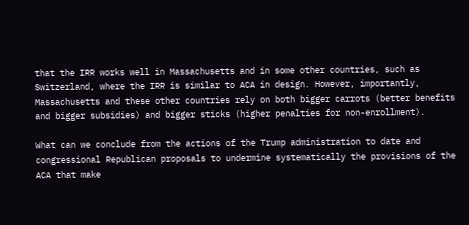that the IRR works well in Massachusetts and in some other countries, such as Switzerland, where the IRR is similar to ACA in design. However, importantly, Massachusetts and these other countries rely on both bigger carrots (better benefits and bigger subsidies) and bigger sticks (higher penalties for non-enrollment).

What can we conclude from the actions of the Trump administration to date and congressional Republican proposals to undermine systematically the provisions of the ACA that make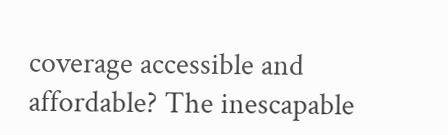coverage accessible and affordable? The inescapable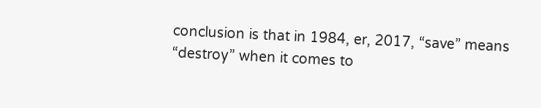conclusion is that in 1984, er, 2017, “save” means “destroy” when it comes to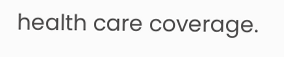health care coverage.